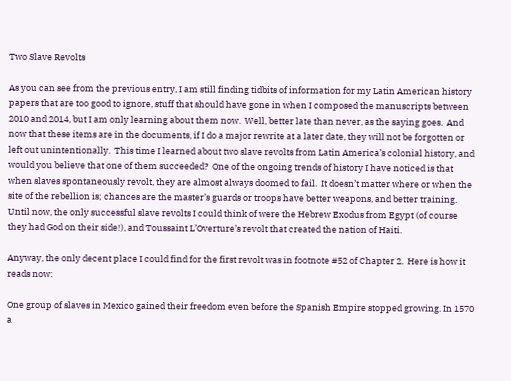Two Slave Revolts

As you can see from the previous entry, I am still finding tidbits of information for my Latin American history papers that are too good to ignore, stuff that should have gone in when I composed the manuscripts between 2010 and 2014, but I am only learning about them now.  Well, better late than never, as the saying goes.  And now that these items are in the documents, if I do a major rewrite at a later date, they will not be forgotten or left out unintentionally.  This time I learned about two slave revolts from Latin America’s colonial history, and would you believe that one of them succeeded?  One of the ongoing trends of history I have noticed is that when slaves spontaneously revolt, they are almost always doomed to fail.  It doesn’t matter where or when the site of the rebellion is; chances are the master’s guards or troops have better weapons, and better training.  Until now, the only successful slave revolts I could think of were the Hebrew Exodus from Egypt (of course they had God on their side!), and Toussaint L’Overture’s revolt that created the nation of Haiti.

Anyway, the only decent place I could find for the first revolt was in footnote #52 of Chapter 2.  Here is how it reads now:

One group of slaves in Mexico gained their freedom even before the Spanish Empire stopped growing. In 1570 a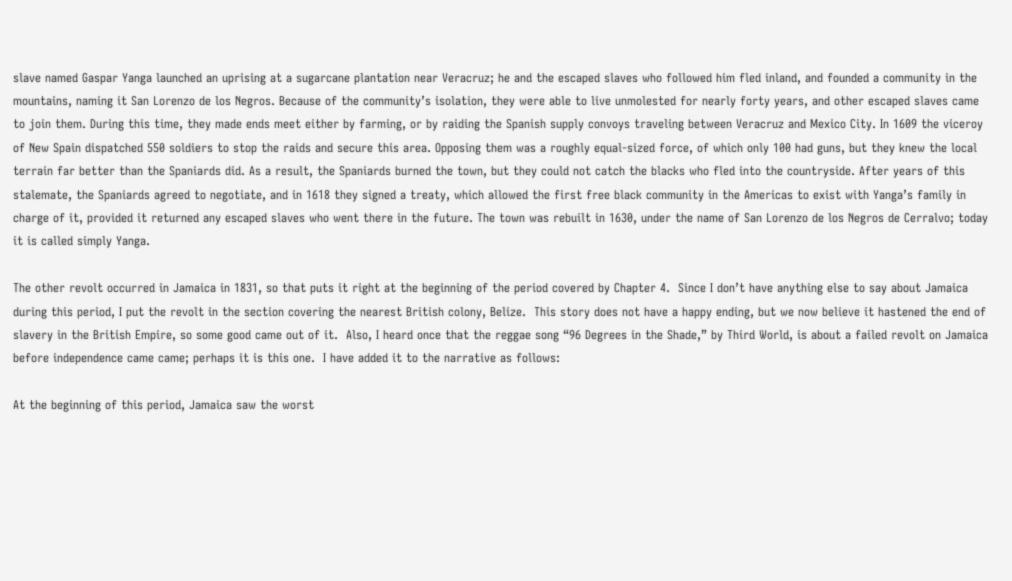slave named Gaspar Yanga launched an uprising at a sugarcane plantation near Veracruz; he and the escaped slaves who followed him fled inland, and founded a community in the mountains, naming it San Lorenzo de los Negros. Because of the community’s isolation, they were able to live unmolested for nearly forty years, and other escaped slaves came to join them. During this time, they made ends meet either by farming, or by raiding the Spanish supply convoys traveling between Veracruz and Mexico City. In 1609 the viceroy of New Spain dispatched 550 soldiers to stop the raids and secure this area. Opposing them was a roughly equal-sized force, of which only 100 had guns, but they knew the local terrain far better than the Spaniards did. As a result, the Spaniards burned the town, but they could not catch the blacks who fled into the countryside. After years of this stalemate, the Spaniards agreed to negotiate, and in 1618 they signed a treaty, which allowed the first free black community in the Americas to exist with Yanga’s family in charge of it, provided it returned any escaped slaves who went there in the future. The town was rebuilt in 1630, under the name of San Lorenzo de los Negros de Cerralvo; today it is called simply Yanga.

The other revolt occurred in Jamaica in 1831, so that puts it right at the beginning of the period covered by Chapter 4.  Since I don’t have anything else to say about Jamaica during this period, I put the revolt in the section covering the nearest British colony, Belize.  This story does not have a happy ending, but we now believe it hastened the end of slavery in the British Empire, so some good came out of it.  Also, I heard once that the reggae song “96 Degrees in the Shade,” by Third World, is about a failed revolt on Jamaica before independence came came; perhaps it is this one.  I have added it to the narrative as follows:

At the beginning of this period, Jamaica saw the worst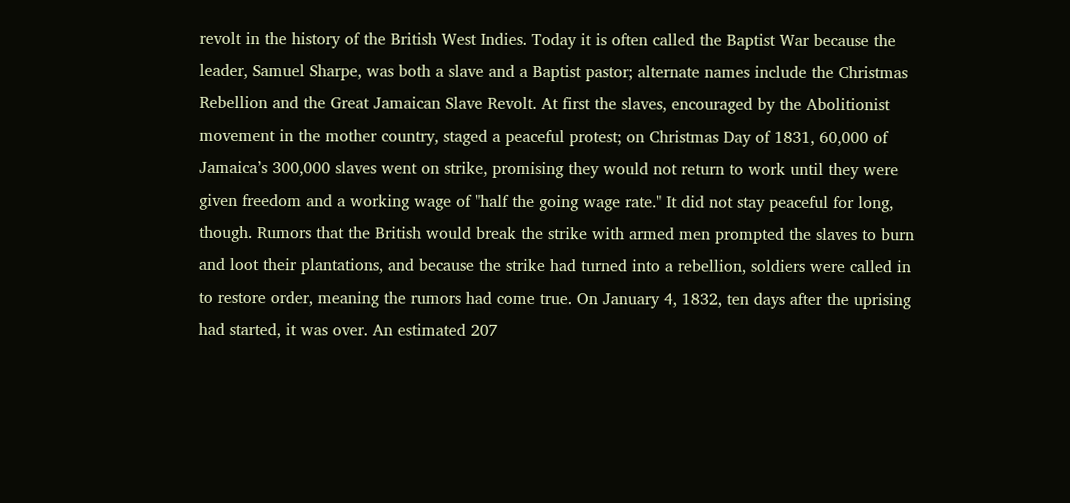revolt in the history of the British West Indies. Today it is often called the Baptist War because the leader, Samuel Sharpe, was both a slave and a Baptist pastor; alternate names include the Christmas Rebellion and the Great Jamaican Slave Revolt. At first the slaves, encouraged by the Abolitionist movement in the mother country, staged a peaceful protest; on Christmas Day of 1831, 60,000 of Jamaica’s 300,000 slaves went on strike, promising they would not return to work until they were given freedom and a working wage of "half the going wage rate." It did not stay peaceful for long, though. Rumors that the British would break the strike with armed men prompted the slaves to burn and loot their plantations, and because the strike had turned into a rebellion, soldiers were called in to restore order, meaning the rumors had come true. On January 4, 1832, ten days after the uprising had started, it was over. An estimated 207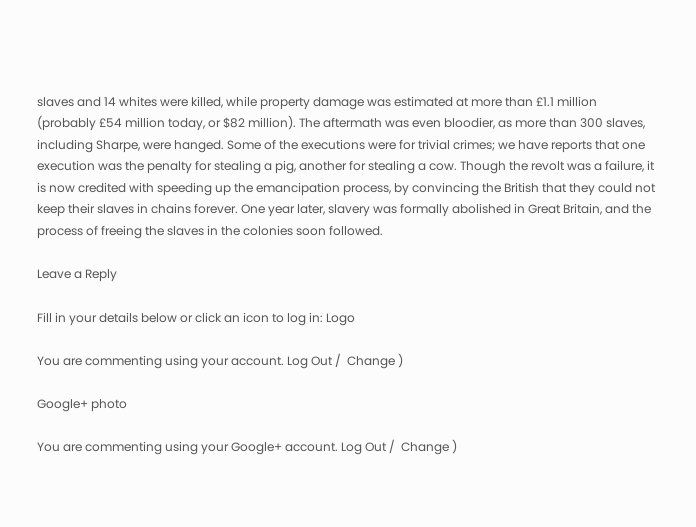slaves and 14 whites were killed, while property damage was estimated at more than £1.1 million (probably £54 million today, or $82 million). The aftermath was even bloodier, as more than 300 slaves, including Sharpe, were hanged. Some of the executions were for trivial crimes; we have reports that one execution was the penalty for stealing a pig, another for stealing a cow. Though the revolt was a failure, it is now credited with speeding up the emancipation process, by convincing the British that they could not keep their slaves in chains forever. One year later, slavery was formally abolished in Great Britain, and the process of freeing the slaves in the colonies soon followed.

Leave a Reply

Fill in your details below or click an icon to log in: Logo

You are commenting using your account. Log Out /  Change )

Google+ photo

You are commenting using your Google+ account. Log Out /  Change )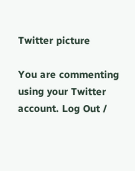Twitter picture

You are commenting using your Twitter account. Log Out /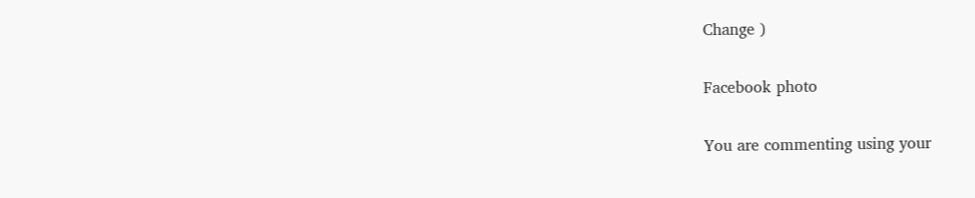Change )

Facebook photo

You are commenting using your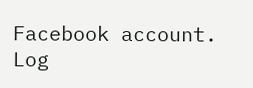Facebook account. Log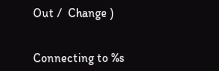Out /  Change )


Connecting to %s